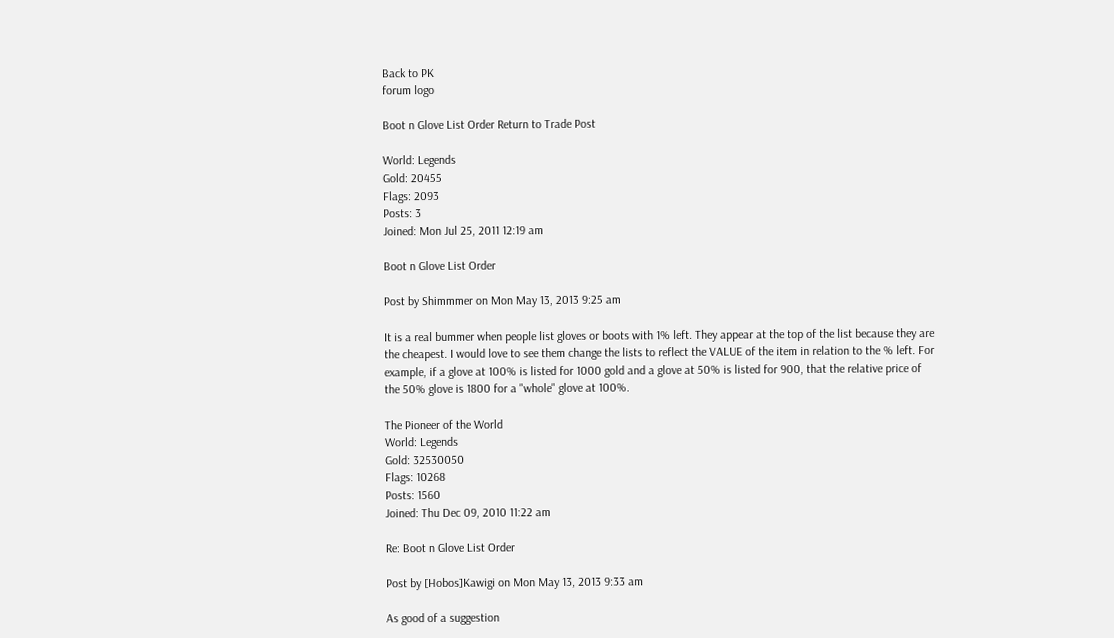Back to PK
forum logo

Boot n Glove List Order Return to Trade Post

World: Legends
Gold: 20455
Flags: 2093
Posts: 3
Joined: Mon Jul 25, 2011 12:19 am

Boot n Glove List Order

Post by Shimmmer on Mon May 13, 2013 9:25 am

It is a real bummer when people list gloves or boots with 1% left. They appear at the top of the list because they are the cheapest. I would love to see them change the lists to reflect the VALUE of the item in relation to the % left. For example, if a glove at 100% is listed for 1000 gold and a glove at 50% is listed for 900, that the relative price of the 50% glove is 1800 for a "whole" glove at 100%.

The Pioneer of the World
World: Legends
Gold: 32530050
Flags: 10268
Posts: 1560
Joined: Thu Dec 09, 2010 11:22 am

Re: Boot n Glove List Order

Post by [Hobos]Kawigi on Mon May 13, 2013 9:33 am

As good of a suggestion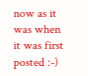now as it was when it was first posted :-)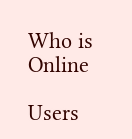Who is Online

Users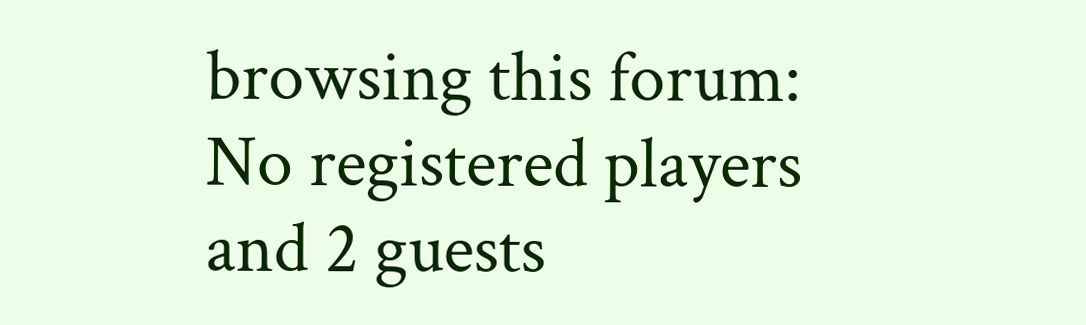browsing this forum: No registered players and 2 guests